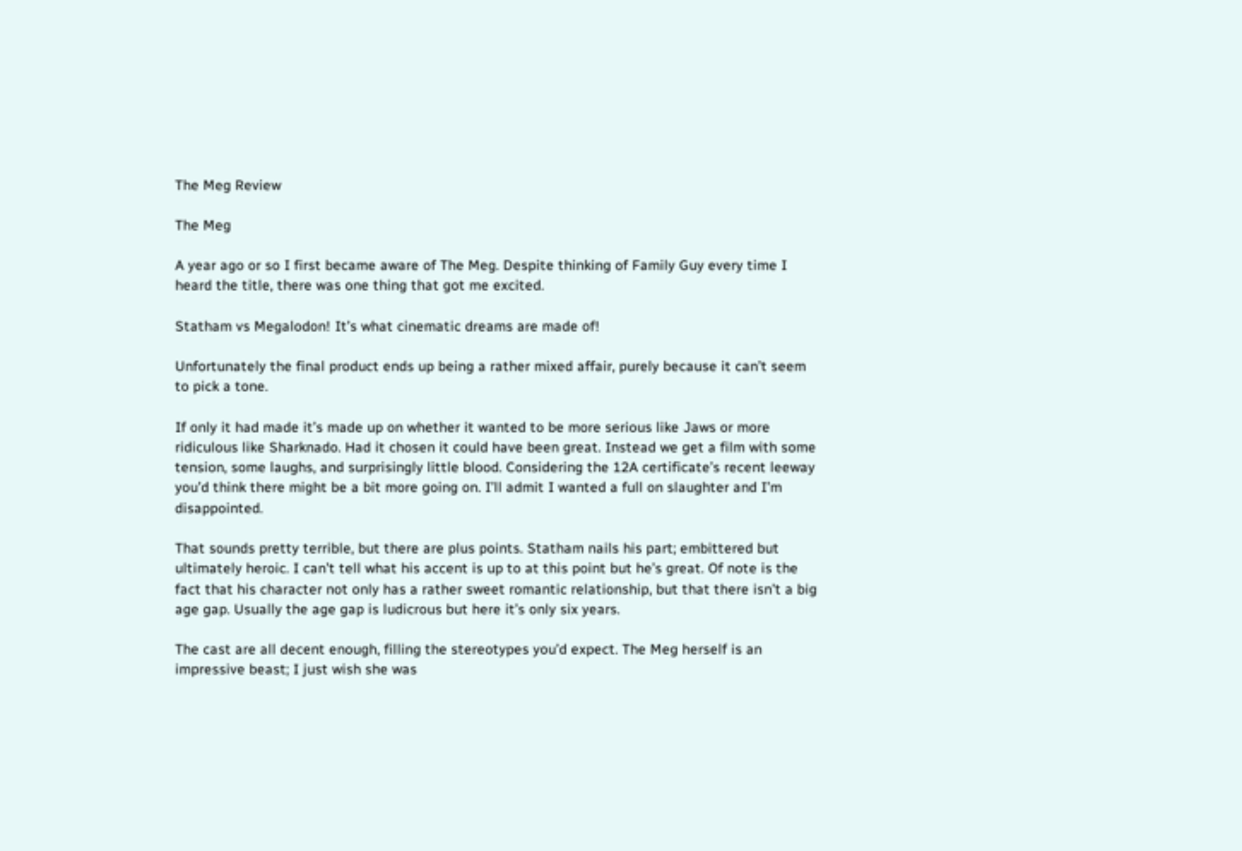The Meg Review

The Meg

A year ago or so I first became aware of The Meg. Despite thinking of Family Guy every time I heard the title, there was one thing that got me excited.

Statham vs Megalodon! It’s what cinematic dreams are made of!

Unfortunately the final product ends up being a rather mixed affair, purely because it can’t seem to pick a tone.

If only it had made it’s made up on whether it wanted to be more serious like Jaws or more ridiculous like Sharknado. Had it chosen it could have been great. Instead we get a film with some tension, some laughs, and surprisingly little blood. Considering the 12A certificate’s recent leeway you’d think there might be a bit more going on. I’ll admit I wanted a full on slaughter and I’m disappointed.

That sounds pretty terrible, but there are plus points. Statham nails his part; embittered but ultimately heroic. I can’t tell what his accent is up to at this point but he’s great. Of note is the fact that his character not only has a rather sweet romantic relationship, but that there isn’t a big age gap. Usually the age gap is ludicrous but here it’s only six years.

The cast are all decent enough, filling the stereotypes you’d expect. The Meg herself is an impressive beast; I just wish she was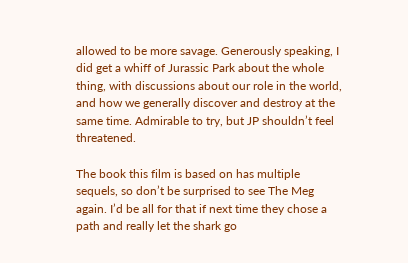allowed to be more savage. Generously speaking, I did get a whiff of Jurassic Park about the whole thing, with discussions about our role in the world, and how we generally discover and destroy at the same time. Admirable to try, but JP shouldn’t feel threatened.

The book this film is based on has multiple sequels, so don’t be surprised to see The Meg again. I’d be all for that if next time they chose a path and really let the shark go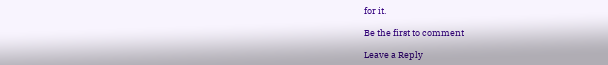for it.

Be the first to comment

Leave a Reply